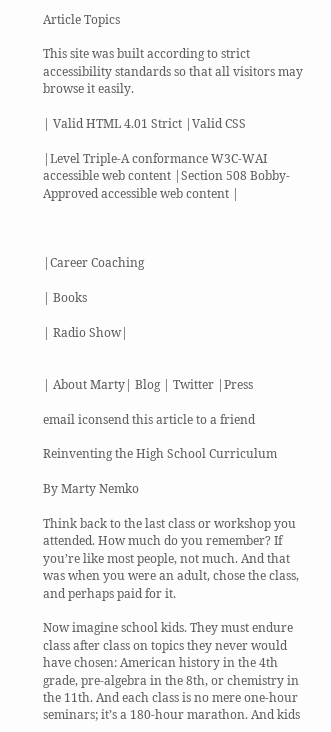Article Topics

This site was built according to strict accessibility standards so that all visitors may browse it easily.

| Valid HTML 4.01 Strict |Valid CSS

|Level Triple-A conformance W3C-WAI accessible web content |Section 508 Bobby-Approved accessible web content |



|Career Coaching

| Books

| Radio Show|


| About Marty| Blog | Twitter |Press

email iconsend this article to a friend

Reinventing the High School Curriculum

By Marty Nemko

Think back to the last class or workshop you attended. How much do you remember? If you’re like most people, not much. And that was when you were an adult, chose the class, and perhaps paid for it.

Now imagine school kids. They must endure class after class on topics they never would have chosen: American history in the 4th grade, pre-algebra in the 8th, or chemistry in the 11th. And each class is no mere one-hour seminars; it’s a 180-hour marathon. And kids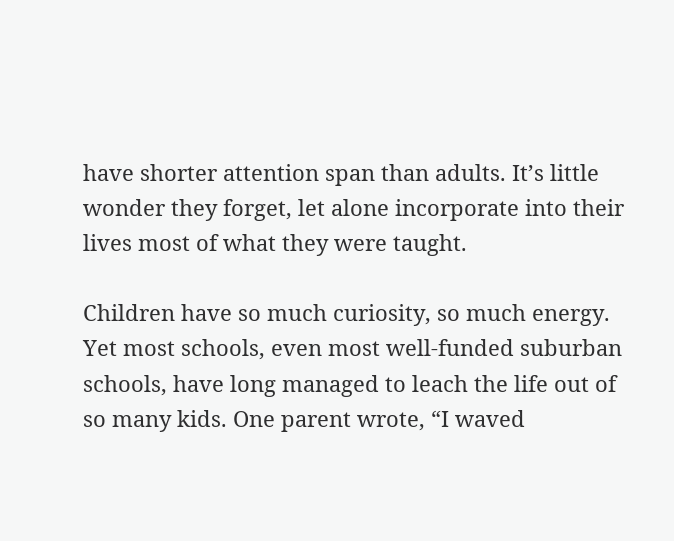have shorter attention span than adults. It’s little wonder they forget, let alone incorporate into their lives most of what they were taught.

Children have so much curiosity, so much energy. Yet most schools, even most well-funded suburban schools, have long managed to leach the life out of so many kids. One parent wrote, “I waved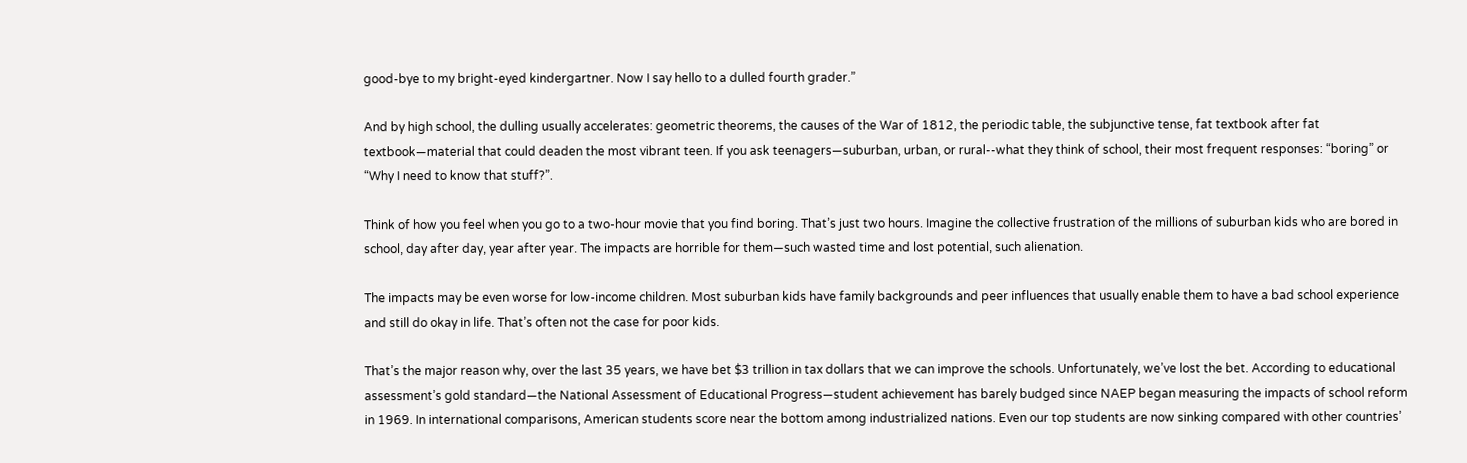good-bye to my bright-eyed kindergartner. Now I say hello to a dulled fourth grader.”

And by high school, the dulling usually accelerates: geometric theorems, the causes of the War of 1812, the periodic table, the subjunctive tense, fat textbook after fat textbook—material that could deaden the most vibrant teen. If you ask teenagers—suburban, urban, or rural--what they think of school, their most frequent responses: “boring” or “Why I need to know that stuff?”.

Think of how you feel when you go to a two-hour movie that you find boring. That’s just two hours. Imagine the collective frustration of the millions of suburban kids who are bored in school, day after day, year after year. The impacts are horrible for them—such wasted time and lost potential, such alienation.

The impacts may be even worse for low-income children. Most suburban kids have family backgrounds and peer influences that usually enable them to have a bad school experience and still do okay in life. That’s often not the case for poor kids.

That’s the major reason why, over the last 35 years, we have bet $3 trillion in tax dollars that we can improve the schools. Unfortunately, we’ve lost the bet. According to educational assessment’s gold standard—the National Assessment of Educational Progress—student achievement has barely budged since NAEP began measuring the impacts of school reform in 1969. In international comparisons, American students score near the bottom among industrialized nations. Even our top students are now sinking compared with other countries’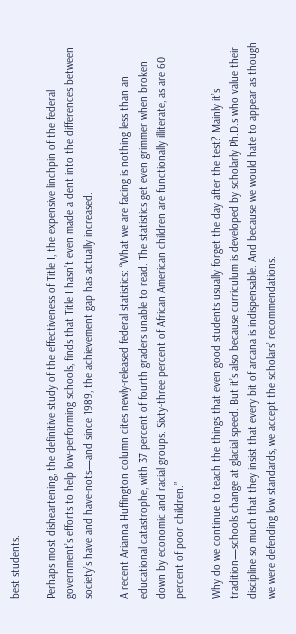best students.

Perhaps most disheartening, the definitive study of the effectiveness of Title I, the expensive linchpin of the federal government’s efforts to help low-performing schools, finds that Title I hasn’t even made a dent into the differences between society’s have and have-nots—and since 1989, the achievement gap has actually increased.

A recent Arianna Huffington column cites newly-released federal statistics: “What we are facing is nothing less than an educational catastrophe, with 37 percent of fourth graders unable to read. The statistics get even grimmer when broken down by economic and racial groups. Sixty-three percent of African American children are functionally illiterate, as are 60 percent of poor children.”

Why do we continue to teach the things that even good students usually forget the day after the test? Mainly it’s tradition—schools change at glacial speed. But it’s also because curriculum is developed by scholarly Ph.D.s who value their discipline so much that they insist that every bit of arcana is indispensable. And because we would hate to appear as though we were defending low standards, we accept the scholars’ recommendations.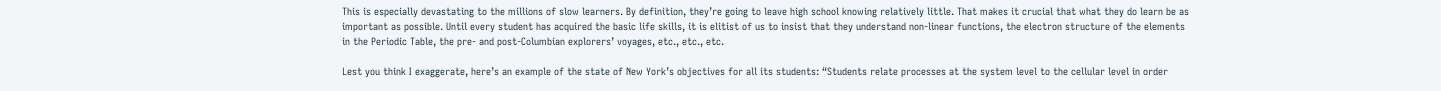This is especially devastating to the millions of slow learners. By definition, they’re going to leave high school knowing relatively little. That makes it crucial that what they do learn be as important as possible. Until every student has acquired the basic life skills, it is elitist of us to insist that they understand non-linear functions, the electron structure of the elements in the Periodic Table, the pre- and post-Columbian explorers’ voyages, etc., etc., etc.

Lest you think I exaggerate, here’s an example of the state of New York’s objectives for all its students: “Students relate processes at the system level to the cellular level in order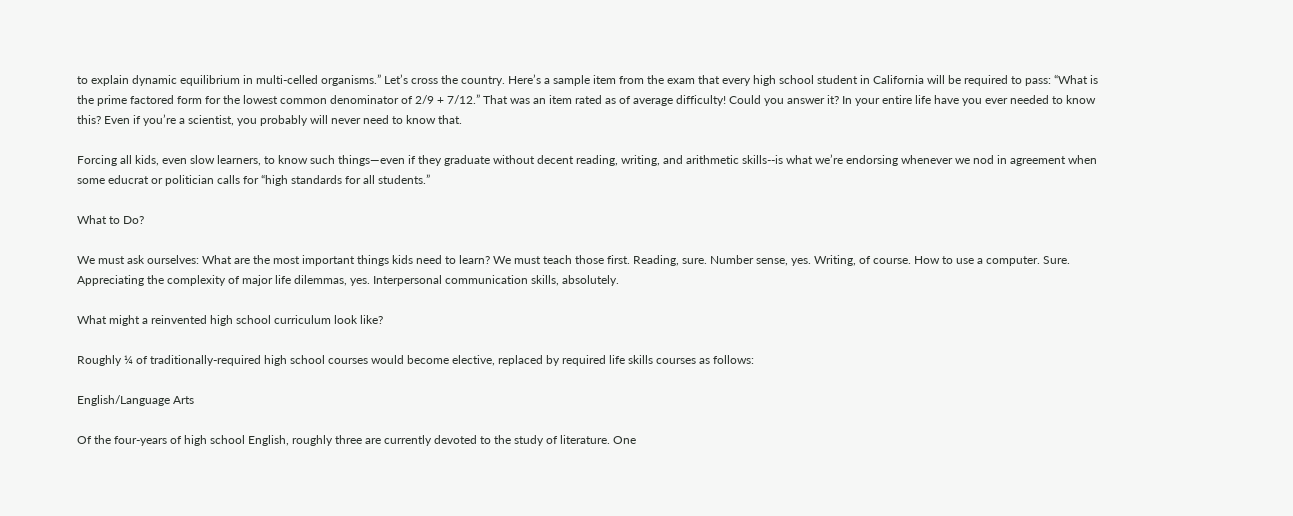to explain dynamic equilibrium in multi-celled organisms.” Let’s cross the country. Here’s a sample item from the exam that every high school student in California will be required to pass: “What is the prime factored form for the lowest common denominator of 2/9 + 7/12.” That was an item rated as of average difficulty! Could you answer it? In your entire life have you ever needed to know this? Even if you’re a scientist, you probably will never need to know that.

Forcing all kids, even slow learners, to know such things—even if they graduate without decent reading, writing, and arithmetic skills--is what we’re endorsing whenever we nod in agreement when some educrat or politician calls for “high standards for all students.”

What to Do?

We must ask ourselves: What are the most important things kids need to learn? We must teach those first. Reading, sure. Number sense, yes. Writing, of course. How to use a computer. Sure. Appreciating the complexity of major life dilemmas, yes. Interpersonal communication skills, absolutely.

What might a reinvented high school curriculum look like?

Roughly ¼ of traditionally-required high school courses would become elective, replaced by required life skills courses as follows:

English/Language Arts

Of the four-years of high school English, roughly three are currently devoted to the study of literature. One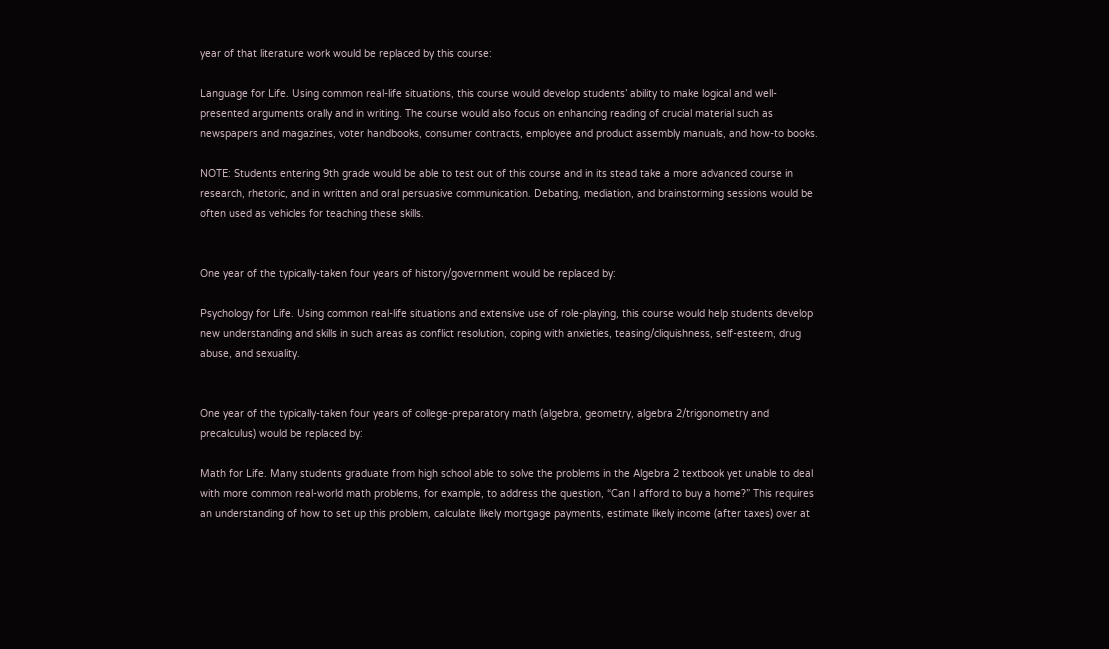year of that literature work would be replaced by this course:

Language for Life. Using common real-life situations, this course would develop students’ ability to make logical and well-presented arguments orally and in writing. The course would also focus on enhancing reading of crucial material such as newspapers and magazines, voter handbooks, consumer contracts, employee and product assembly manuals, and how-to books.

NOTE: Students entering 9th grade would be able to test out of this course and in its stead take a more advanced course in research, rhetoric, and in written and oral persuasive communication. Debating, mediation, and brainstorming sessions would be often used as vehicles for teaching these skills.


One year of the typically-taken four years of history/government would be replaced by:

Psychology for Life. Using common real-life situations and extensive use of role-playing, this course would help students develop new understanding and skills in such areas as conflict resolution, coping with anxieties, teasing/cliquishness, self-esteem, drug abuse, and sexuality.


One year of the typically-taken four years of college-preparatory math (algebra, geometry, algebra 2/trigonometry and precalculus) would be replaced by:

Math for Life. Many students graduate from high school able to solve the problems in the Algebra 2 textbook yet unable to deal with more common real-world math problems, for example, to address the question, “Can I afford to buy a home?” This requires an understanding of how to set up this problem, calculate likely mortgage payments, estimate likely income (after taxes) over at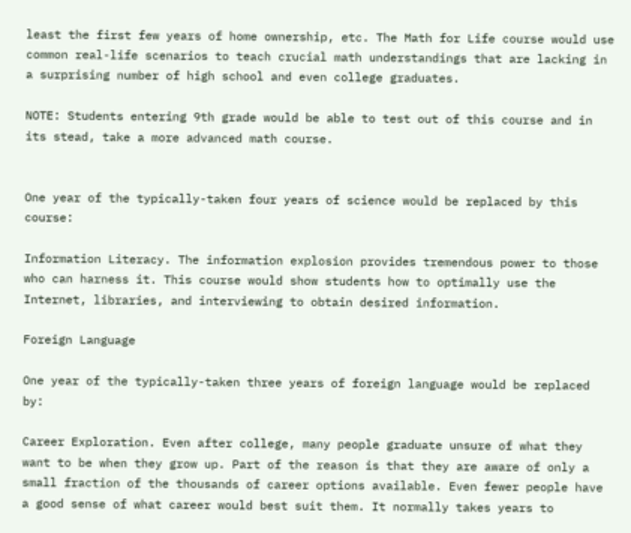least the first few years of home ownership, etc. The Math for Life course would use common real-life scenarios to teach crucial math understandings that are lacking in a surprising number of high school and even college graduates.

NOTE: Students entering 9th grade would be able to test out of this course and in its stead, take a more advanced math course.


One year of the typically-taken four years of science would be replaced by this course:

Information Literacy. The information explosion provides tremendous power to those who can harness it. This course would show students how to optimally use the Internet, libraries, and interviewing to obtain desired information.

Foreign Language

One year of the typically-taken three years of foreign language would be replaced by:

Career Exploration. Even after college, many people graduate unsure of what they want to be when they grow up. Part of the reason is that they are aware of only a small fraction of the thousands of career options available. Even fewer people have a good sense of what career would best suit them. It normally takes years to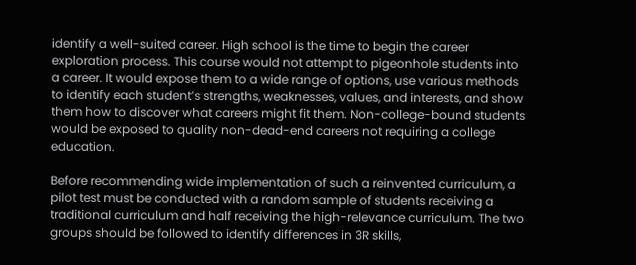identify a well-suited career. High school is the time to begin the career exploration process. This course would not attempt to pigeonhole students into a career. It would expose them to a wide range of options, use various methods to identify each student’s strengths, weaknesses, values, and interests, and show them how to discover what careers might fit them. Non-college-bound students would be exposed to quality non-dead-end careers not requiring a college education.

Before recommending wide implementation of such a reinvented curriculum, a pilot test must be conducted with a random sample of students receiving a traditional curriculum and half receiving the high-relevance curriculum. The two groups should be followed to identify differences in 3R skills,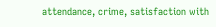attendance, crime, satisfaction with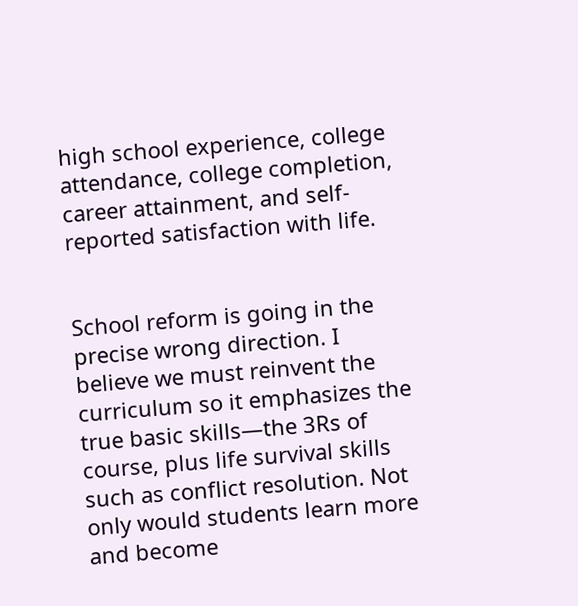high school experience, college attendance, college completion, career attainment, and self-reported satisfaction with life.


School reform is going in the precise wrong direction. I believe we must reinvent the curriculum so it emphasizes the true basic skills—the 3Rs of course, plus life survival skills such as conflict resolution. Not only would students learn more and become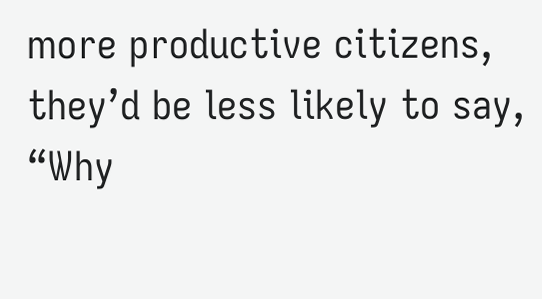more productive citizens, they’d be less likely to say, “Why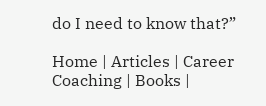do I need to know that?”

Home | Articles | Career Coaching | Books |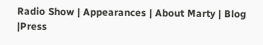Radio Show | Appearances | About Marty | Blog |Press